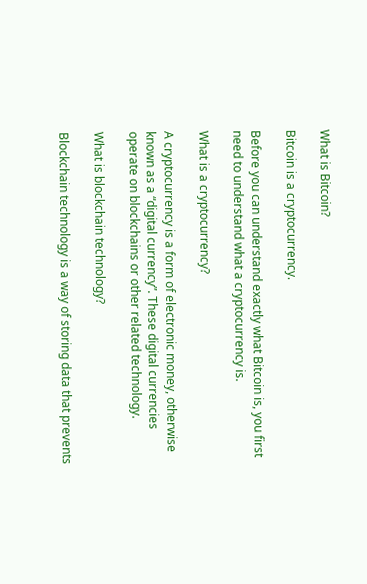What is Bitcoin?

Bitcoin is a cryptocurrency.

Before you can understand exactly what Bitcoin is, you first need to understand what a cryptocurrency is.

What is a cryptocurrency?

A cryptocurrency is a form of electronic money, otherwise known as a “digital currency”. These digital currencies operate on blockchains or other related technology.

What is blockchain technology?

Blockchain technology is a way of storing data that prevents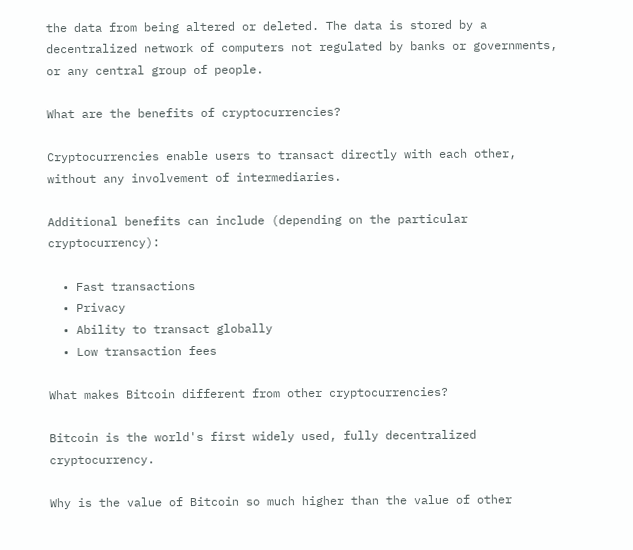the data from being altered or deleted. The data is stored by a decentralized network of computers not regulated by banks or governments, or any central group of people.

What are the benefits of cryptocurrencies?

Cryptocurrencies enable users to transact directly with each other, without any involvement of intermediaries.

Additional benefits can include (depending on the particular cryptocurrency):

  • Fast transactions
  • Privacy
  • Ability to transact globally
  • Low transaction fees

What makes Bitcoin different from other cryptocurrencies?

Bitcoin is the world's first widely used, fully decentralized cryptocurrency.

Why is the value of Bitcoin so much higher than the value of other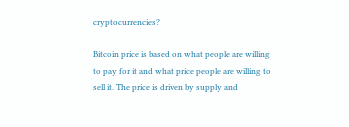cryptocurrencies?

Bitcoin price is based on what people are willing to pay for it and what price people are willing to sell it. The price is driven by supply and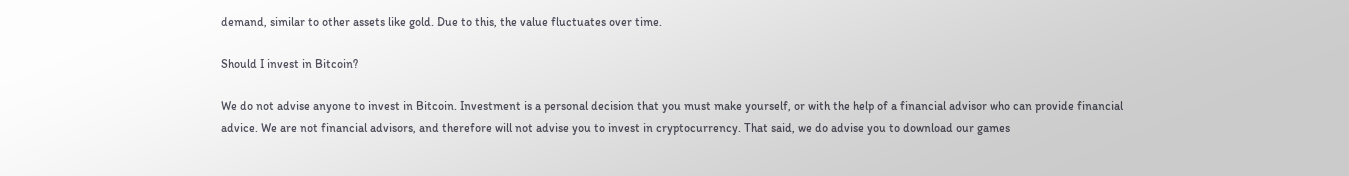demand, similar to other assets like gold. Due to this, the value fluctuates over time.

Should I invest in Bitcoin?

We do not advise anyone to invest in Bitcoin. Investment is a personal decision that you must make yourself, or with the help of a financial advisor who can provide financial advice. We are not financial advisors, and therefore will not advise you to invest in cryptocurrency. That said, we do advise you to download our games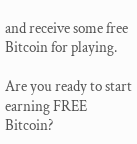and receive some free Bitcoin for playing.

Are you ready to start earning FREE Bitcoin?